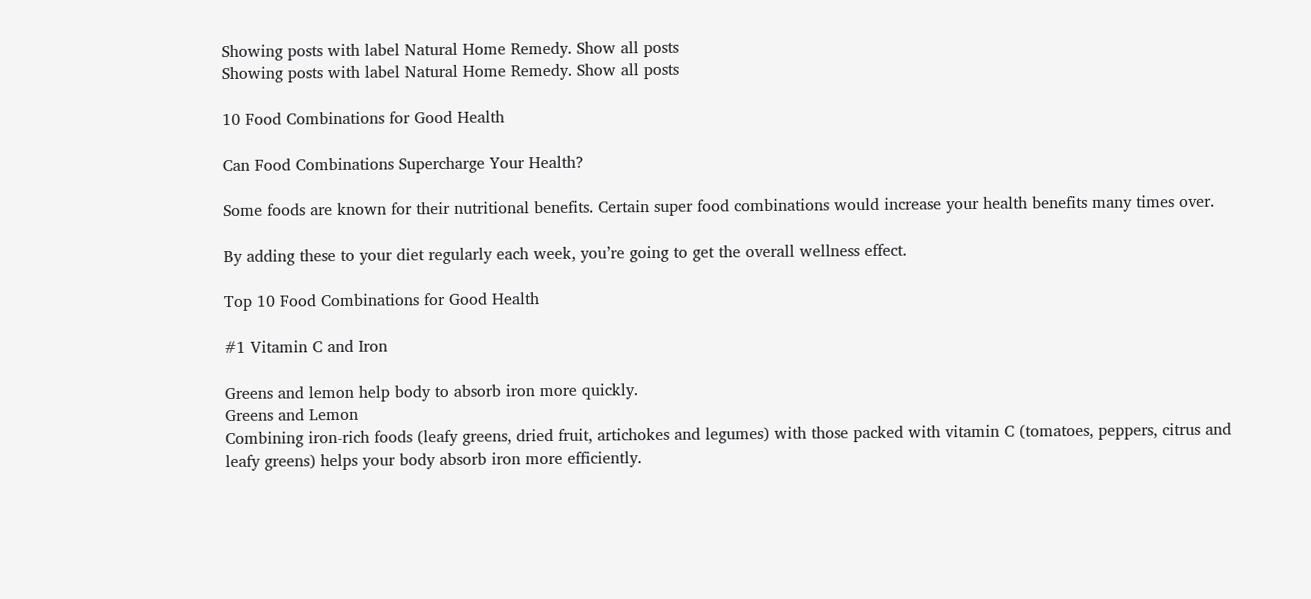Showing posts with label Natural Home Remedy. Show all posts
Showing posts with label Natural Home Remedy. Show all posts

10 Food Combinations for Good Health

Can Food Combinations Supercharge Your Health?

Some foods are known for their nutritional benefits. Certain super food combinations would increase your health benefits many times over.

By adding these to your diet regularly each week, you’re going to get the overall wellness effect.

Top 10 Food Combinations for Good Health

#1 Vitamin C and Iron

Greens and lemon help body to absorb iron more quickly.
Greens and Lemon
Combining iron-rich foods (leafy greens, dried fruit, artichokes and legumes) with those packed with vitamin C (tomatoes, peppers, citrus and leafy greens) helps your body absorb iron more efficiently.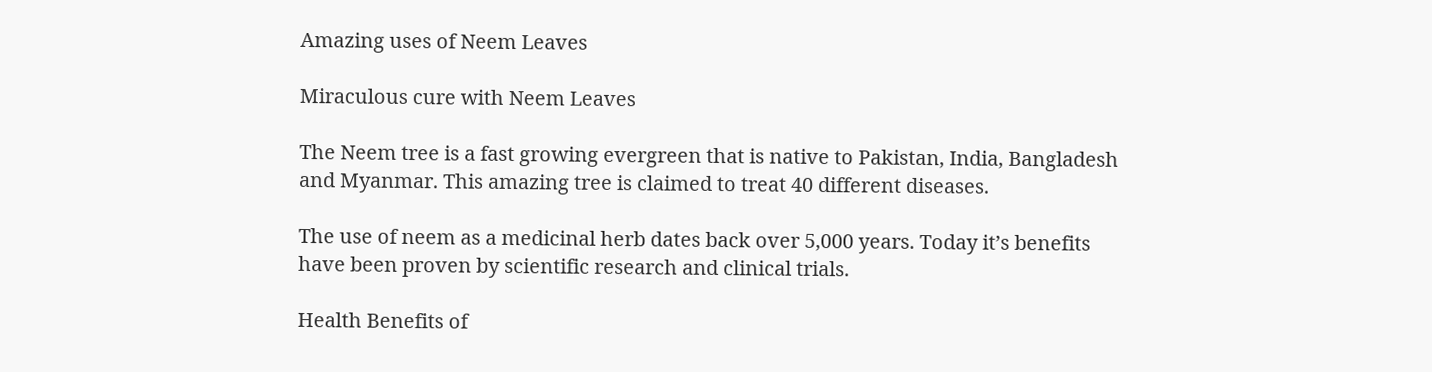Amazing uses of Neem Leaves

Miraculous cure with Neem Leaves

The Neem tree is a fast growing evergreen that is native to Pakistan, India, Bangladesh and Myanmar. This amazing tree is claimed to treat 40 different diseases.

The use of neem as a medicinal herb dates back over 5,000 years. Today it’s benefits have been proven by scientific research and clinical trials.

Health Benefits of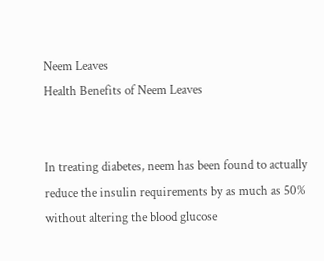Neem Leaves
Health Benefits of Neem Leaves


In treating diabetes, neem has been found to actually reduce the insulin requirements by as much as 50% without altering the blood glucose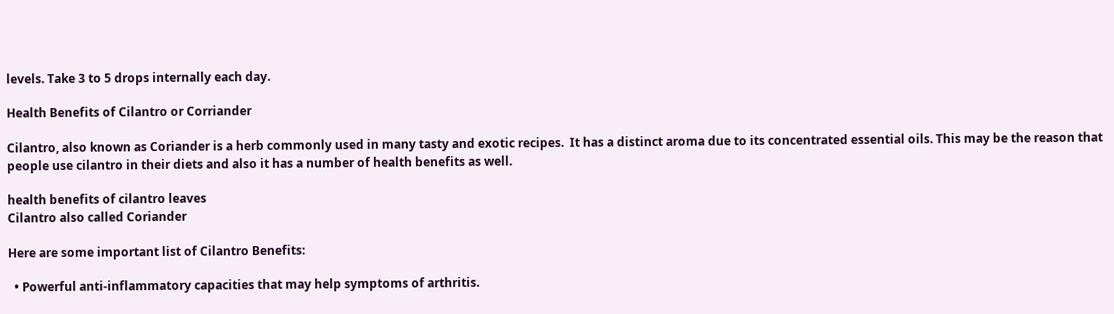levels. Take 3 to 5 drops internally each day.

Health Benefits of Cilantro or Corriander

Cilantro, also known as Coriander is a herb commonly used in many tasty and exotic recipes.  It has a distinct aroma due to its concentrated essential oils. This may be the reason that people use cilantro in their diets and also it has a number of health benefits as well.

health benefits of cilantro leaves
Cilantro also called Coriander

Here are some important list of Cilantro Benefits:

  • Powerful anti-inflammatory capacities that may help symptoms of arthritis.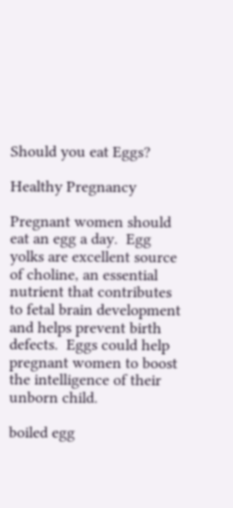Should you eat Eggs?

Healthy Pregnancy

Pregnant women should eat an egg a day.  Egg yolks are excellent source of choline, an essential nutrient that contributes to fetal brain development and helps prevent birth defects.  Eggs could help pregnant women to boost the intelligence of their unborn child.

boiled egg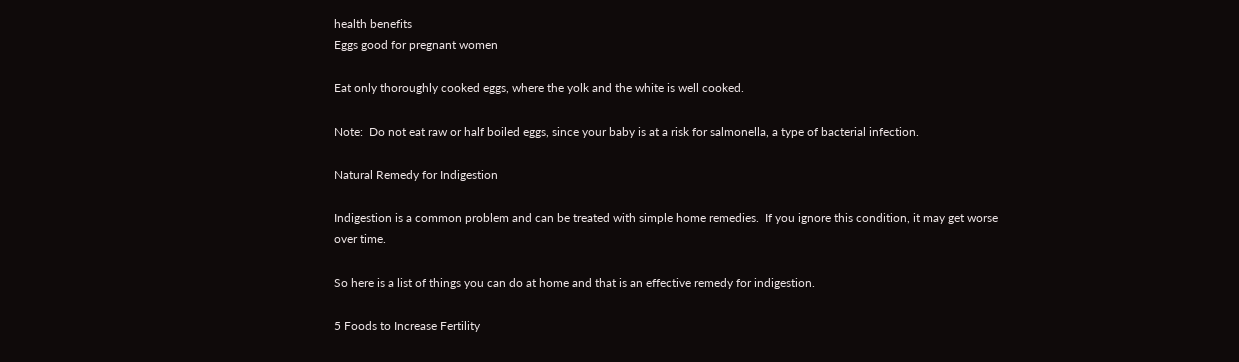health benefits
Eggs good for pregnant women

Eat only thoroughly cooked eggs, where the yolk and the white is well cooked.

Note:  Do not eat raw or half boiled eggs, since your baby is at a risk for salmonella, a type of bacterial infection.

Natural Remedy for Indigestion

Indigestion is a common problem and can be treated with simple home remedies.  If you ignore this condition, it may get worse over time.

So here is a list of things you can do at home and that is an effective remedy for indigestion.

5 Foods to Increase Fertility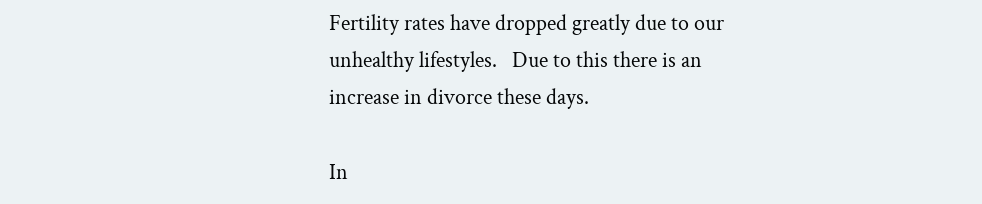Fertility rates have dropped greatly due to our unhealthy lifestyles.   Due to this there is an increase in divorce these days.

In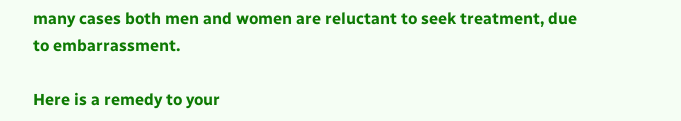many cases both men and women are reluctant to seek treatment, due to embarrassment.

Here is a remedy to your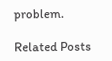problem.

Related Posts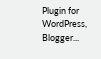Plugin for WordPress, Blogger...